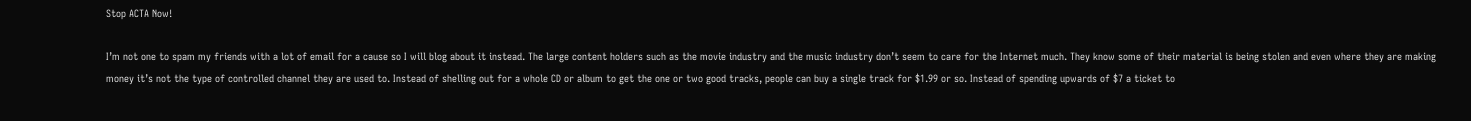Stop ACTA Now!

I’m not one to spam my friends with a lot of email for a cause so I will blog about it instead. The large content holders such as the movie industry and the music industry don’t seem to care for the Internet much. They know some of their material is being stolen and even where they are making money it’s not the type of controlled channel they are used to. Instead of shelling out for a whole CD or album to get the one or two good tracks, people can buy a single track for $1.99 or so. Instead of spending upwards of $7 a ticket to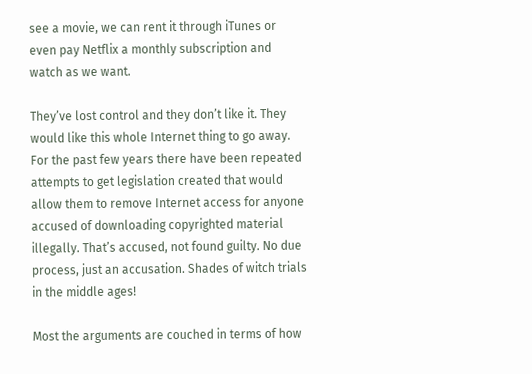see a movie, we can rent it through iTunes or even pay Netflix a monthly subscription and watch as we want.

They’ve lost control and they don’t like it. They would like this whole Internet thing to go away. For the past few years there have been repeated attempts to get legislation created that would allow them to remove Internet access for anyone accused of downloading copyrighted material illegally. That’s accused, not found guilty. No due process, just an accusation. Shades of witch trials in the middle ages!

Most the arguments are couched in terms of how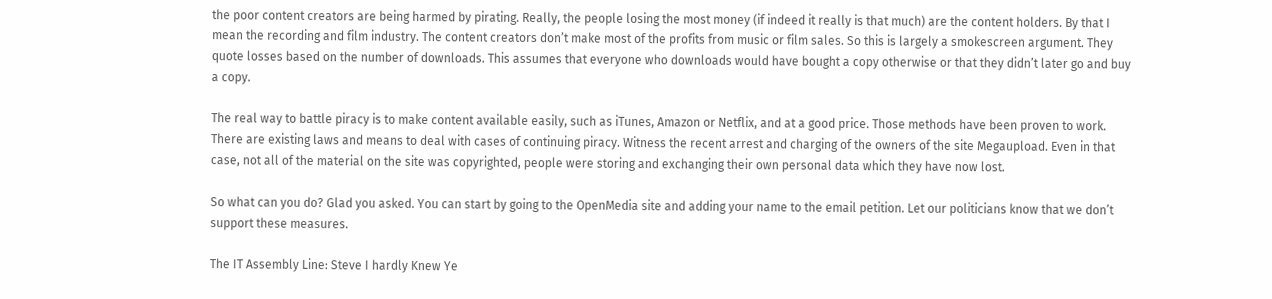the poor content creators are being harmed by pirating. Really, the people losing the most money (if indeed it really is that much) are the content holders. By that I mean the recording and film industry. The content creators don’t make most of the profits from music or film sales. So this is largely a smokescreen argument. They quote losses based on the number of downloads. This assumes that everyone who downloads would have bought a copy otherwise or that they didn’t later go and buy a copy.

The real way to battle piracy is to make content available easily, such as iTunes, Amazon or Netflix, and at a good price. Those methods have been proven to work. There are existing laws and means to deal with cases of continuing piracy. Witness the recent arrest and charging of the owners of the site Megaupload. Even in that case, not all of the material on the site was copyrighted, people were storing and exchanging their own personal data which they have now lost.

So what can you do? Glad you asked. You can start by going to the OpenMedia site and adding your name to the email petition. Let our politicians know that we don’t support these measures.

The IT Assembly Line: Steve I hardly Knew Ye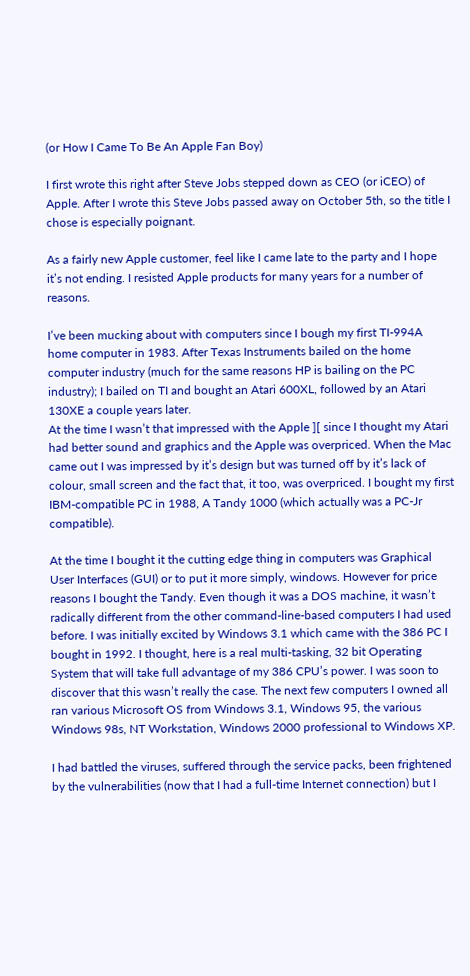(or How I Came To Be An Apple Fan Boy)

I first wrote this right after Steve Jobs stepped down as CEO (or iCEO) of Apple. After I wrote this Steve Jobs passed away on October 5th, so the title I chose is especially poignant.

As a fairly new Apple customer, feel like I came late to the party and I hope it’s not ending. I resisted Apple products for many years for a number of reasons.

I’ve been mucking about with computers since I bough my first TI-994A home computer in 1983. After Texas Instruments bailed on the home computer industry (much for the same reasons HP is bailing on the PC industry); I bailed on TI and bought an Atari 600XL, followed by an Atari 130XE a couple years later.
At the time I wasn’t that impressed with the Apple ][ since I thought my Atari had better sound and graphics and the Apple was overpriced. When the Mac came out I was impressed by it’s design but was turned off by it’s lack of colour, small screen and the fact that, it too, was overpriced. I bought my first IBM-compatible PC in 1988, A Tandy 1000 (which actually was a PC-Jr compatible).

At the time I bought it the cutting edge thing in computers was Graphical User Interfaces (GUI) or to put it more simply, windows. However for price reasons I bought the Tandy. Even though it was a DOS machine, it wasn’t radically different from the other command-line-based computers I had used before. I was initially excited by Windows 3.1 which came with the 386 PC I bought in 1992. I thought, here is a real multi-tasking, 32 bit Operating System that will take full advantage of my 386 CPU’s power. I was soon to discover that this wasn’t really the case. The next few computers I owned all ran various Microsoft OS from Windows 3.1, Windows 95, the various Windows 98s, NT Workstation, Windows 2000 professional to Windows XP.

I had battled the viruses, suffered through the service packs, been frightened by the vulnerabilities (now that I had a full-time Internet connection) but I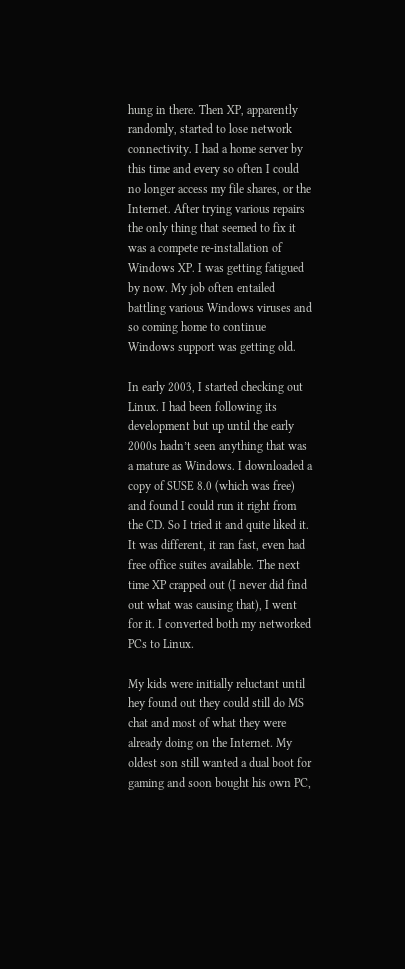hung in there. Then XP, apparently randomly, started to lose network connectivity. I had a home server by this time and every so often I could no longer access my file shares, or the Internet. After trying various repairs the only thing that seemed to fix it was a compete re-installation of Windows XP. I was getting fatigued by now. My job often entailed battling various Windows viruses and so coming home to continue Windows support was getting old.

In early 2003, I started checking out Linux. I had been following its development but up until the early 2000s hadn’t seen anything that was a mature as Windows. I downloaded a copy of SUSE 8.0 (which was free) and found I could run it right from the CD. So I tried it and quite liked it. It was different, it ran fast, even had free office suites available. The next time XP crapped out (I never did find out what was causing that), I went for it. I converted both my networked PCs to Linux.

My kids were initially reluctant until hey found out they could still do MS chat and most of what they were already doing on the Internet. My oldest son still wanted a dual boot for gaming and soon bought his own PC,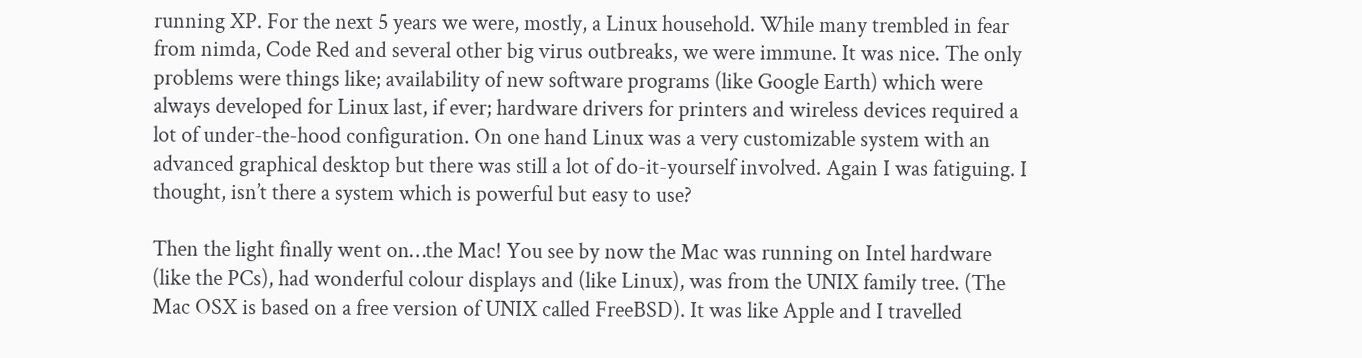running XP. For the next 5 years we were, mostly, a Linux household. While many trembled in fear from nimda, Code Red and several other big virus outbreaks, we were immune. It was nice. The only problems were things like; availability of new software programs (like Google Earth) which were always developed for Linux last, if ever; hardware drivers for printers and wireless devices required a lot of under-the-hood configuration. On one hand Linux was a very customizable system with an advanced graphical desktop but there was still a lot of do-it-yourself involved. Again I was fatiguing. I thought, isn’t there a system which is powerful but easy to use?

Then the light finally went on…the Mac! You see by now the Mac was running on Intel hardware (like the PCs), had wonderful colour displays and (like Linux), was from the UNIX family tree. (The Mac OSX is based on a free version of UNIX called FreeBSD). It was like Apple and I travelled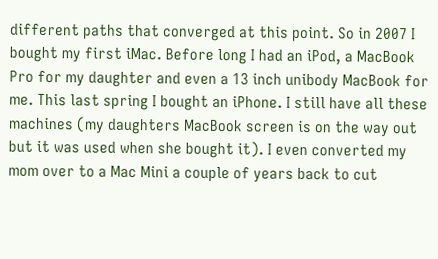different paths that converged at this point. So in 2007 I bought my first iMac. Before long I had an iPod, a MacBook Pro for my daughter and even a 13 inch unibody MacBook for me. This last spring I bought an iPhone. I still have all these machines (my daughters MacBook screen is on the way out but it was used when she bought it). I even converted my mom over to a Mac Mini a couple of years back to cut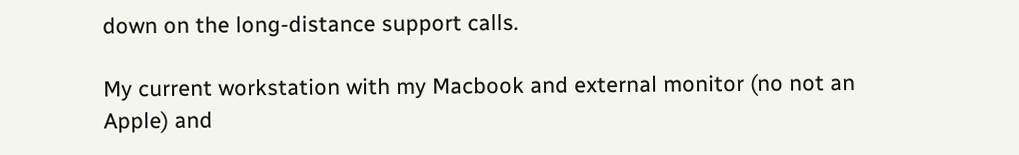down on the long-distance support calls.

My current workstation with my Macbook and external monitor (no not an Apple) and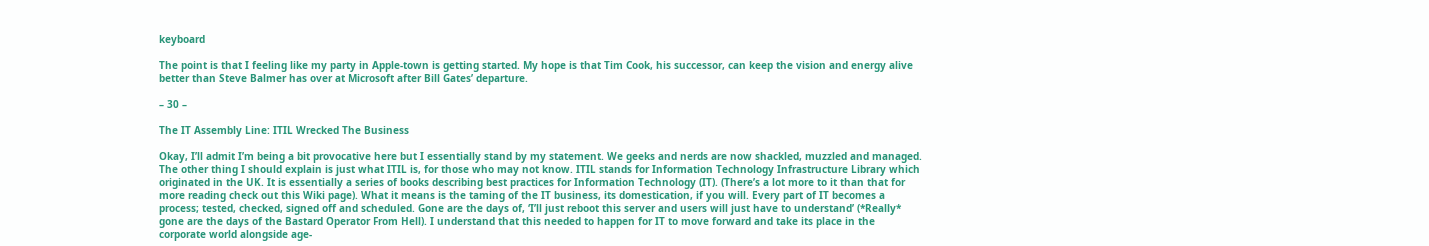keyboard

The point is that I feeling like my party in Apple-town is getting started. My hope is that Tim Cook, his successor, can keep the vision and energy alive better than Steve Balmer has over at Microsoft after Bill Gates’ departure.

– 30 –

The IT Assembly Line: ITIL Wrecked The Business

Okay, I’ll admit I’m being a bit provocative here but I essentially stand by my statement. We geeks and nerds are now shackled, muzzled and managed. The other thing I should explain is just what ITIL is, for those who may not know. ITIL stands for Information Technology Infrastructure Library which originated in the UK. It is essentially a series of books describing best practices for Information Technology (IT). (There’s a lot more to it than that for more reading check out this Wiki page). What it means is the taming of the IT business, its domestication, if you will. Every part of IT becomes a process; tested, checked, signed off and scheduled. Gone are the days of, ‘I’ll just reboot this server and users will just have to understand’ (*Really* gone are the days of the Bastard Operator From Hell). I understand that this needed to happen for IT to move forward and take its place in the corporate world alongside age-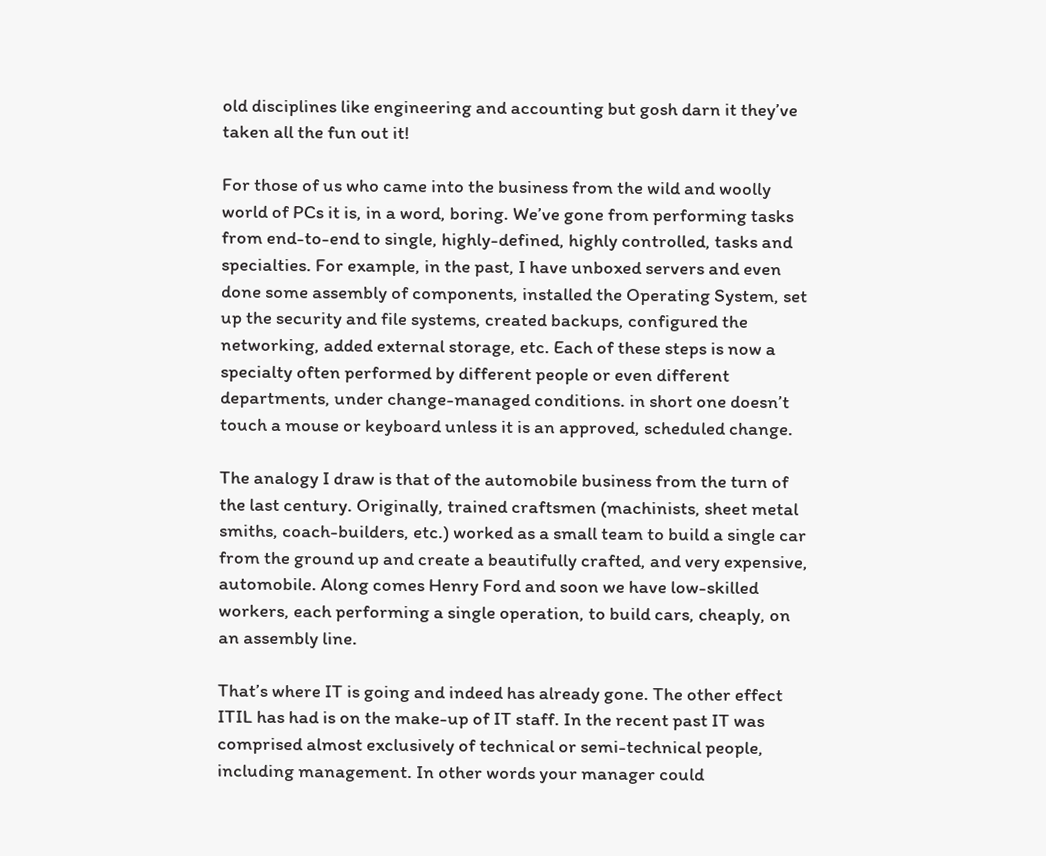old disciplines like engineering and accounting but gosh darn it they’ve taken all the fun out it!

For those of us who came into the business from the wild and woolly world of PCs it is, in a word, boring. We’ve gone from performing tasks from end-to-end to single, highly-defined, highly controlled, tasks and specialties. For example, in the past, I have unboxed servers and even done some assembly of components, installed the Operating System, set up the security and file systems, created backups, configured the networking, added external storage, etc. Each of these steps is now a specialty often performed by different people or even different departments, under change-managed conditions. in short one doesn’t touch a mouse or keyboard unless it is an approved, scheduled change.

The analogy I draw is that of the automobile business from the turn of the last century. Originally, trained craftsmen (machinists, sheet metal smiths, coach-builders, etc.) worked as a small team to build a single car from the ground up and create a beautifully crafted, and very expensive, automobile. Along comes Henry Ford and soon we have low-skilled workers, each performing a single operation, to build cars, cheaply, on an assembly line.

That’s where IT is going and indeed has already gone. The other effect ITIL has had is on the make-up of IT staff. In the recent past IT was comprised almost exclusively of technical or semi-technical people, including management. In other words your manager could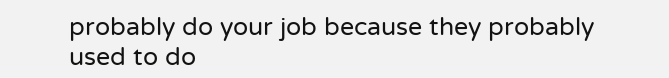probably do your job because they probably used to do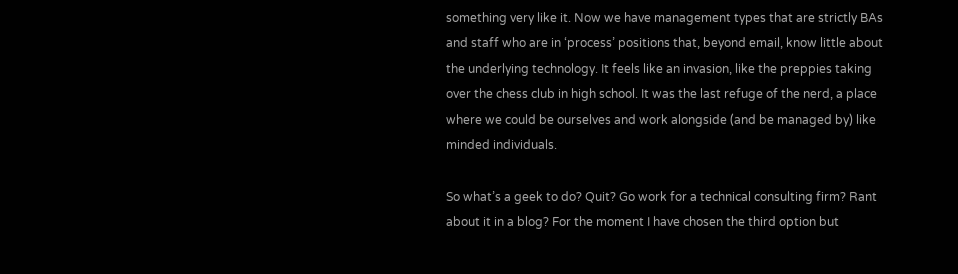something very like it. Now we have management types that are strictly BAs and staff who are in ‘process’ positions that, beyond email, know little about the underlying technology. It feels like an invasion, like the preppies taking over the chess club in high school. It was the last refuge of the nerd, a place where we could be ourselves and work alongside (and be managed by) like minded individuals.

So what’s a geek to do? Quit? Go work for a technical consulting firm? Rant about it in a blog? For the moment I have chosen the third option but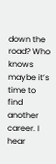down the road? Who knows maybe it’s time to find another career. I hear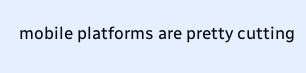mobile platforms are pretty cutting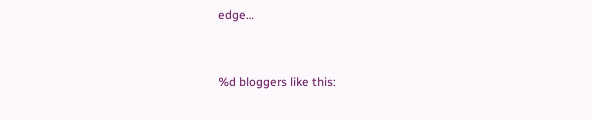edge…


%d bloggers like this: